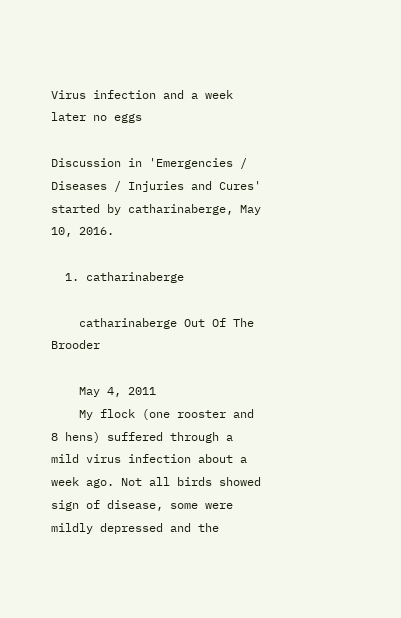Virus infection and a week later no eggs

Discussion in 'Emergencies / Diseases / Injuries and Cures' started by catharinaberge, May 10, 2016.

  1. catharinaberge

    catharinaberge Out Of The Brooder

    May 4, 2011
    My flock (one rooster and 8 hens) suffered through a mild virus infection about a week ago. Not all birds showed sign of disease, some were mildly depressed and the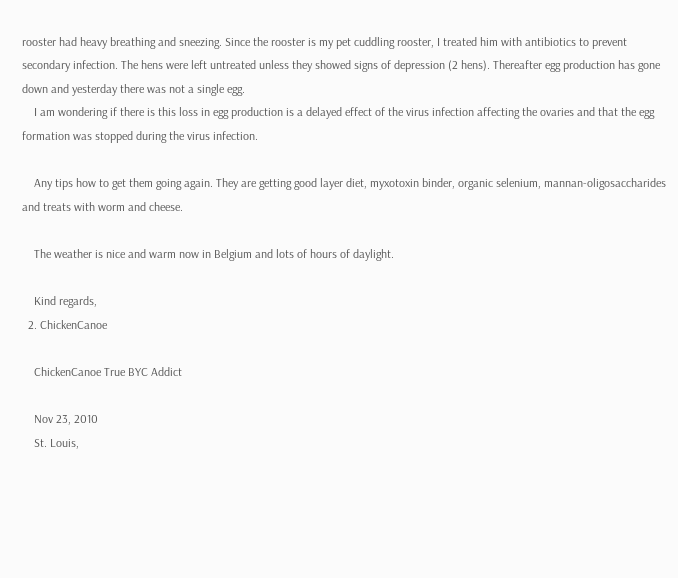rooster had heavy breathing and sneezing. Since the rooster is my pet cuddling rooster, I treated him with antibiotics to prevent secondary infection. The hens were left untreated unless they showed signs of depression (2 hens). Thereafter egg production has gone down and yesterday there was not a single egg.
    I am wondering if there is this loss in egg production is a delayed effect of the virus infection affecting the ovaries and that the egg formation was stopped during the virus infection.

    Any tips how to get them going again. They are getting good layer diet, myxotoxin binder, organic selenium, mannan-oligosaccharides and treats with worm and cheese.

    The weather is nice and warm now in Belgium and lots of hours of daylight.

    Kind regards,
  2. ChickenCanoe

    ChickenCanoe True BYC Addict

    Nov 23, 2010
    St. Louis,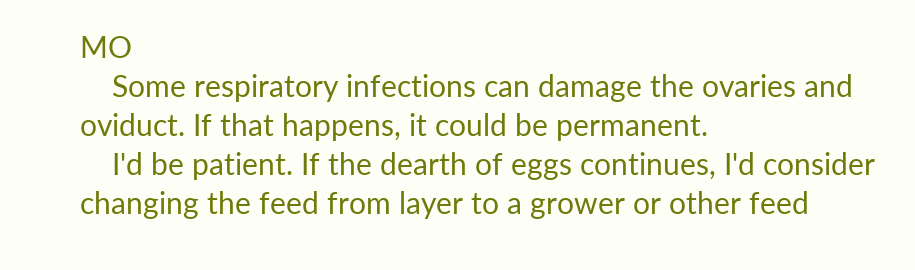MO
    Some respiratory infections can damage the ovaries and oviduct. If that happens, it could be permanent.
    I'd be patient. If the dearth of eggs continues, I'd consider changing the feed from layer to a grower or other feed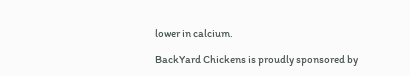lower in calcium.

BackYard Chickens is proudly sponsored by